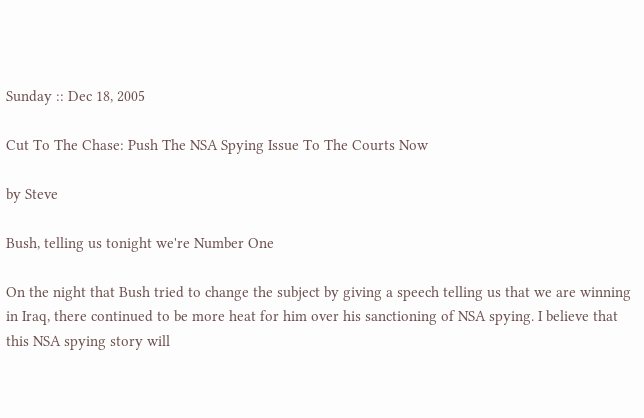Sunday :: Dec 18, 2005

Cut To The Chase: Push The NSA Spying Issue To The Courts Now

by Steve

Bush, telling us tonight we're Number One

On the night that Bush tried to change the subject by giving a speech telling us that we are winning in Iraq, there continued to be more heat for him over his sanctioning of NSA spying. I believe that this NSA spying story will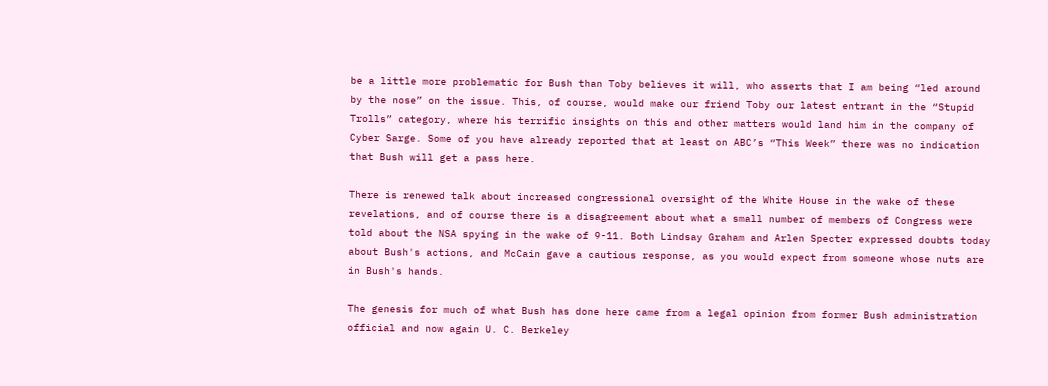be a little more problematic for Bush than Toby believes it will, who asserts that I am being “led around by the nose” on the issue. This, of course, would make our friend Toby our latest entrant in the “Stupid Trolls” category, where his terrific insights on this and other matters would land him in the company of Cyber Sarge. Some of you have already reported that at least on ABC’s “This Week” there was no indication that Bush will get a pass here.

There is renewed talk about increased congressional oversight of the White House in the wake of these revelations, and of course there is a disagreement about what a small number of members of Congress were told about the NSA spying in the wake of 9-11. Both Lindsay Graham and Arlen Specter expressed doubts today about Bush's actions, and McCain gave a cautious response, as you would expect from someone whose nuts are in Bush's hands.

The genesis for much of what Bush has done here came from a legal opinion from former Bush administration official and now again U. C. Berkeley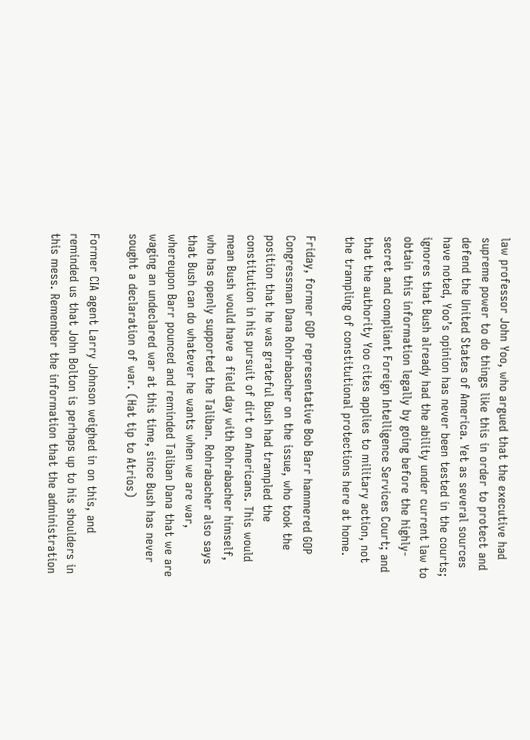law professor John Yoo, who argued that the executive had supreme power to do things like this in order to protect and defend the United States of America. Yet as several sources have noted, Yoo’s opinion has never been tested in the courts; ignores that Bush already had the ability under current law to obtain this information legally by going before the highly-secret and compliant Foreign Intelligence Services Court; and that the authority Yoo cites applies to military action, not the trampling of constitutional protections here at home.

Friday, former GOP representative Bob Barr hammered GOP Congressman Dana Rohrabacher on the issue, who took the position that he was grateful Bush had trampled the constitution in his pursuit of dirt on Americans. This would mean Bush would have a field day with Rohrabacher himself, who has openly supported the Taliban. Rohrabacher also says that Bush can do whatever he wants when we are war, whereupon Barr pounced and reminded Taliban Dana that we are waging an undeclared war at this time, since Bush has never sought a declaration of war. (Hat tip to Atrios)

Former CIA agent Larry Johnson weighed in on this, and reminded us that John Bolton is perhaps up to his shoulders in this mess. Remember the information that the administration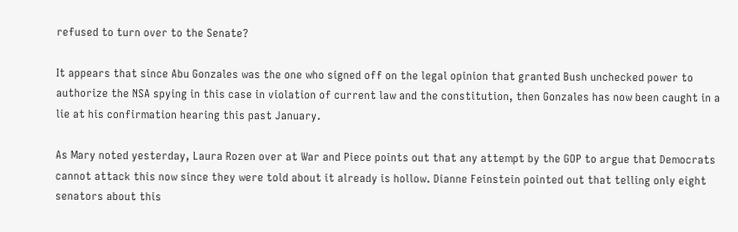refused to turn over to the Senate?

It appears that since Abu Gonzales was the one who signed off on the legal opinion that granted Bush unchecked power to authorize the NSA spying in this case in violation of current law and the constitution, then Gonzales has now been caught in a lie at his confirmation hearing this past January.

As Mary noted yesterday, Laura Rozen over at War and Piece points out that any attempt by the GOP to argue that Democrats cannot attack this now since they were told about it already is hollow. Dianne Feinstein pointed out that telling only eight senators about this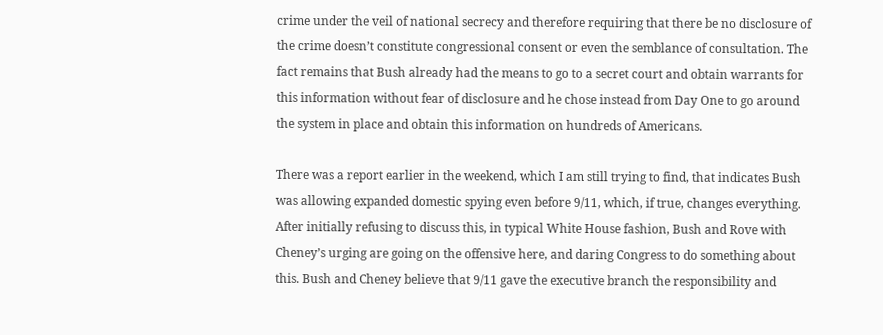crime under the veil of national secrecy and therefore requiring that there be no disclosure of the crime doesn’t constitute congressional consent or even the semblance of consultation. The fact remains that Bush already had the means to go to a secret court and obtain warrants for this information without fear of disclosure and he chose instead from Day One to go around the system in place and obtain this information on hundreds of Americans.

There was a report earlier in the weekend, which I am still trying to find, that indicates Bush was allowing expanded domestic spying even before 9/11, which, if true, changes everything. After initially refusing to discuss this, in typical White House fashion, Bush and Rove with Cheney’s urging are going on the offensive here, and daring Congress to do something about this. Bush and Cheney believe that 9/11 gave the executive branch the responsibility and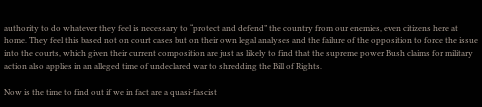authority to do whatever they feel is necessary to “protect and defend” the country from our enemies, even citizens here at home. They feel this based not on court cases but on their own legal analyses and the failure of the opposition to force the issue into the courts, which given their current composition are just as likely to find that the supreme power Bush claims for military action also applies in an alleged time of undeclared war to shredding the Bill of Rights.

Now is the time to find out if we in fact are a quasi-fascist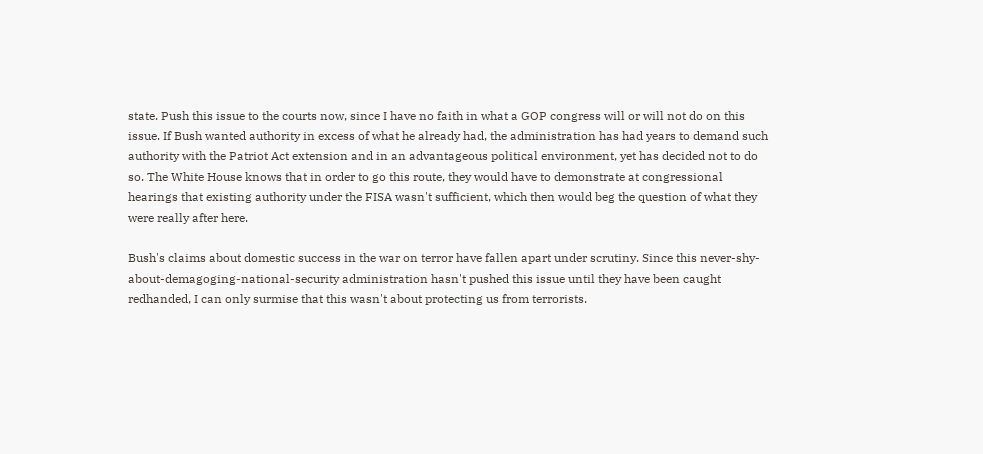state. Push this issue to the courts now, since I have no faith in what a GOP congress will or will not do on this issue. If Bush wanted authority in excess of what he already had, the administration has had years to demand such authority with the Patriot Act extension and in an advantageous political environment, yet has decided not to do so. The White House knows that in order to go this route, they would have to demonstrate at congressional hearings that existing authority under the FISA wasn't sufficient, which then would beg the question of what they were really after here.

Bush's claims about domestic success in the war on terror have fallen apart under scrutiny. Since this never-shy-about-demagoging-national-security administration hasn't pushed this issue until they have been caught redhanded, I can only surmise that this wasn't about protecting us from terrorists.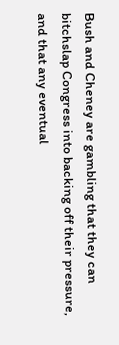Bush and Cheney are gambling that they can bitchslap Congress into backing off their pressure, and that any eventual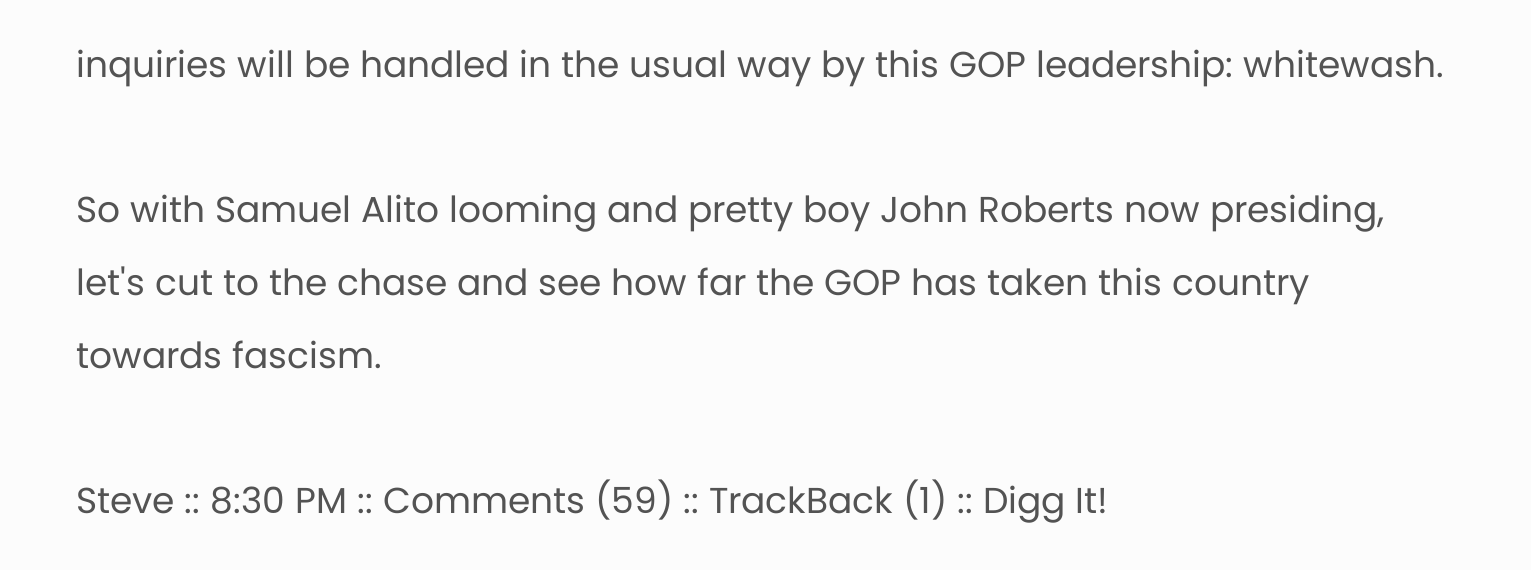inquiries will be handled in the usual way by this GOP leadership: whitewash.

So with Samuel Alito looming and pretty boy John Roberts now presiding, let's cut to the chase and see how far the GOP has taken this country towards fascism.

Steve :: 8:30 PM :: Comments (59) :: TrackBack (1) :: Digg It!